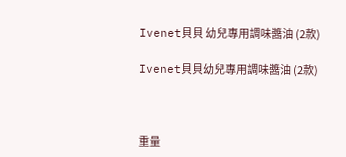Ivenet貝貝 幼兒專用調味醬油 (2款)

Ivenet貝貝幼兒專用調味醬油 (2款)



重量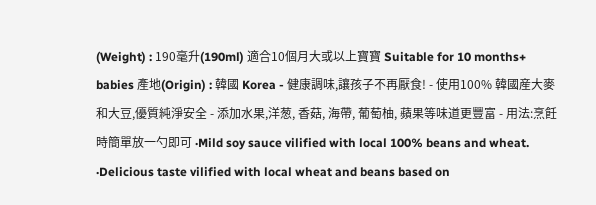(Weight) : 190毫升(190ml) 適合10個月大或以上寶寶 Suitable for 10 months+ babies 產地(Origin) : 韓國 Korea - 健康調味,讓孩子不再厭食! - 使用100% 韓國産大麥和大豆,優質純淨安全 - 添加水果,洋葱, 香菇, 海帶, 葡萄柚, 蘋果等味道更豐富 - 用法:烹飪時簡單放一勺即可 ·Mild soy sauce vilified with local 100% beans and wheat. ·Delicious taste vilified with local wheat and beans based on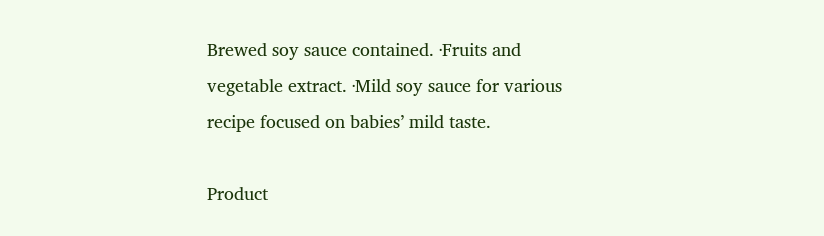Brewed soy sauce contained. ·Fruits and vegetable extract. ·Mild soy sauce for various recipe focused on babies’ mild taste.

Product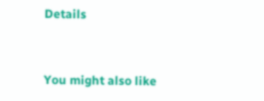Details


You might also like